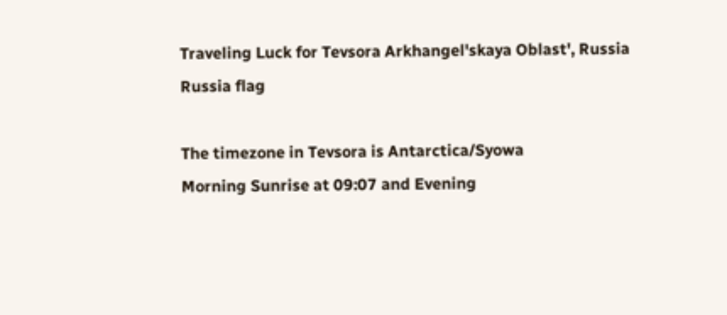Traveling Luck for Tevsora Arkhangel'skaya Oblast', Russia Russia flag

The timezone in Tevsora is Antarctica/Syowa
Morning Sunrise at 09:07 and Evening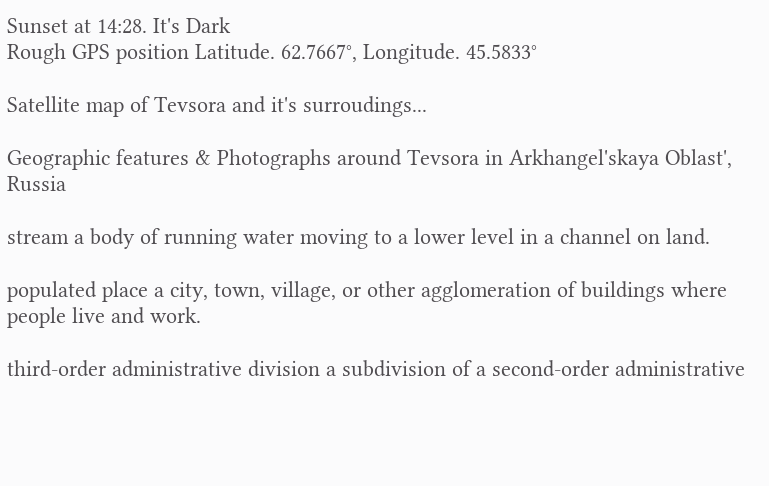Sunset at 14:28. It's Dark
Rough GPS position Latitude. 62.7667°, Longitude. 45.5833°

Satellite map of Tevsora and it's surroudings...

Geographic features & Photographs around Tevsora in Arkhangel'skaya Oblast', Russia

stream a body of running water moving to a lower level in a channel on land.

populated place a city, town, village, or other agglomeration of buildings where people live and work.

third-order administrative division a subdivision of a second-order administrative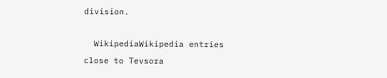division.

  WikipediaWikipedia entries close to Tevsora